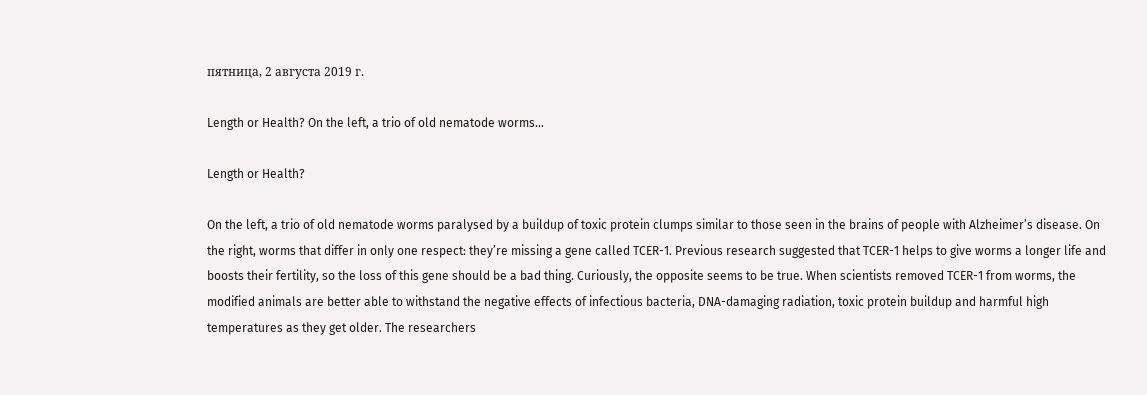пятница, 2 августа 2019 г.

Length or Health? On the left, a trio of old nematode worms…

Length or Health?

On the left, a trio of old nematode worms paralysed by a buildup of toxic protein clumps similar to those seen in the brains of people with Alzheimer’s disease. On the right, worms that differ in only one respect: they’re missing a gene called TCER-1. Previous research suggested that TCER-1 helps to give worms a longer life and boosts their fertility, so the loss of this gene should be a bad thing. Curiously, the opposite seems to be true. When scientists removed TCER-1 from worms, the modified animals are better able to withstand the negative effects of infectious bacteria, DNA-damaging radiation, toxic protein buildup and harmful high temperatures as they get older. The researchers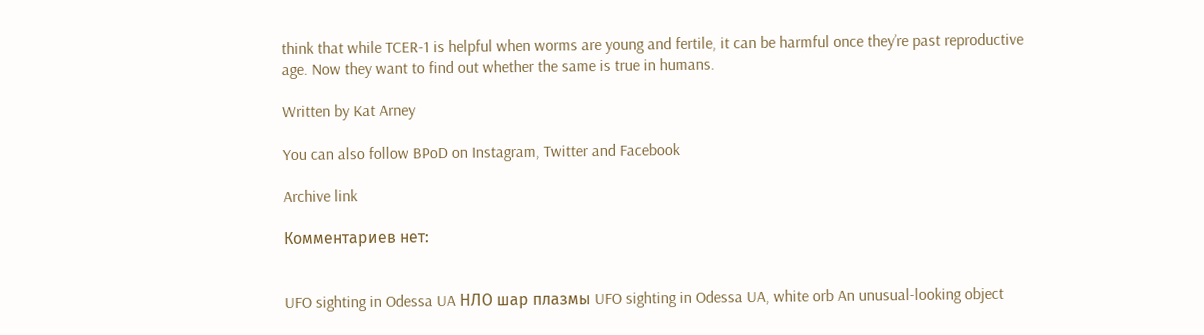think that while TCER-1 is helpful when worms are young and fertile, it can be harmful once they’re past reproductive age. Now they want to find out whether the same is true in humans.

Written by Kat Arney

You can also follow BPoD on Instagram, Twitter and Facebook

Archive link

Комментариев нет:


UFO sighting in Odessa UA НЛО шар плазмы UFO sighting in Odessa UA, white orb An unusual-looking object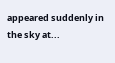appeared suddenly in the sky at...